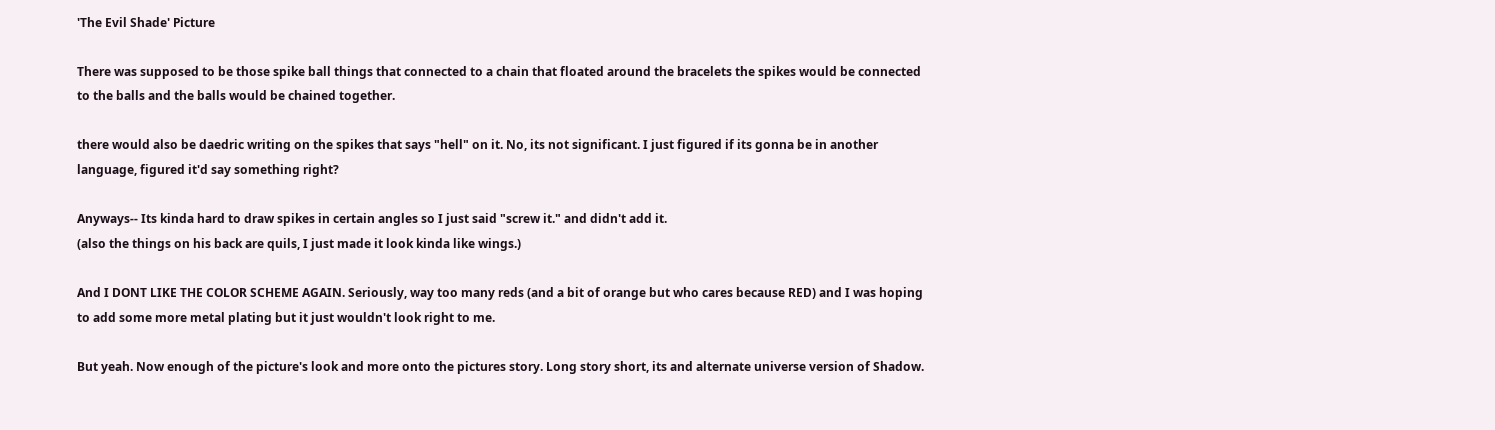'The Evil Shade' Picture

There was supposed to be those spike ball things that connected to a chain that floated around the bracelets the spikes would be connected to the balls and the balls would be chained together.

there would also be daedric writing on the spikes that says "hell" on it. No, its not significant. I just figured if its gonna be in another language, figured it'd say something right?

Anyways-- Its kinda hard to draw spikes in certain angles so I just said "screw it." and didn't add it.
(also the things on his back are quils, I just made it look kinda like wings.)

And I DONT LIKE THE COLOR SCHEME AGAIN. Seriously, way too many reds (and a bit of orange but who cares because RED) and I was hoping to add some more metal plating but it just wouldn't look right to me.

But yeah. Now enough of the picture's look and more onto the pictures story. Long story short, its and alternate universe version of Shadow.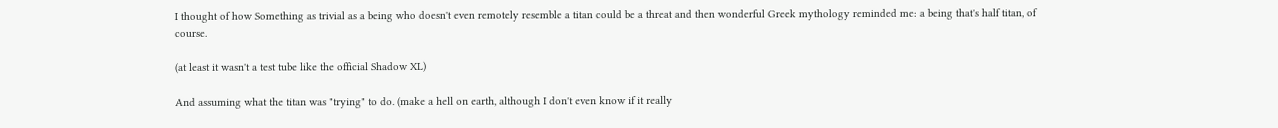I thought of how Something as trivial as a being who doesn't even remotely resemble a titan could be a threat and then wonderful Greek mythology reminded me: a being that's half titan, of course.

(at least it wasn't a test tube like the official Shadow XL)

And assuming what the titan was "trying" to do. (make a hell on earth, although I don't even know if it really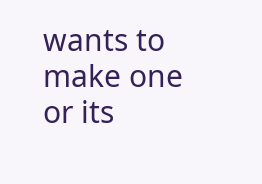wants to make one or its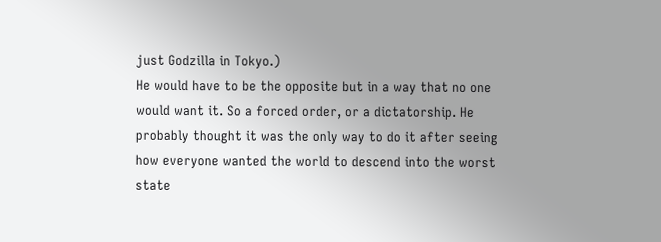just Godzilla in Tokyo.)
He would have to be the opposite but in a way that no one would want it. So a forced order, or a dictatorship. He probably thought it was the only way to do it after seeing how everyone wanted the world to descend into the worst state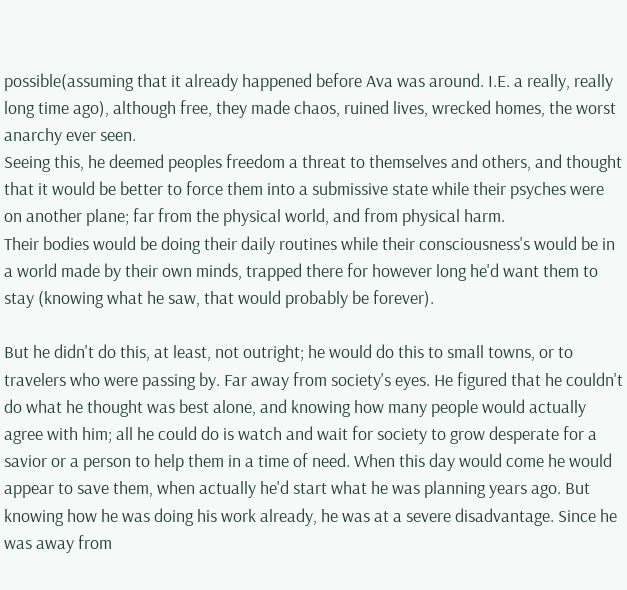possible(assuming that it already happened before Ava was around. I.E. a really, really long time ago), although free, they made chaos, ruined lives, wrecked homes, the worst anarchy ever seen.
Seeing this, he deemed peoples freedom a threat to themselves and others, and thought that it would be better to force them into a submissive state while their psyches were on another plane; far from the physical world, and from physical harm.
Their bodies would be doing their daily routines while their consciousness's would be in a world made by their own minds, trapped there for however long he'd want them to stay (knowing what he saw, that would probably be forever).

But he didn't do this, at least, not outright; he would do this to small towns, or to travelers who were passing by. Far away from society's eyes. He figured that he couldn't do what he thought was best alone, and knowing how many people would actually agree with him; all he could do is watch and wait for society to grow desperate for a savior or a person to help them in a time of need. When this day would come he would appear to save them, when actually he'd start what he was planning years ago. But knowing how he was doing his work already, he was at a severe disadvantage. Since he was away from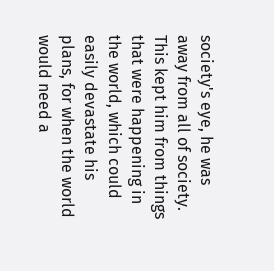society's eye, he was away from all of society. This kept him from things that were happening in the world, which could easily devastate his plans, for when the world would need a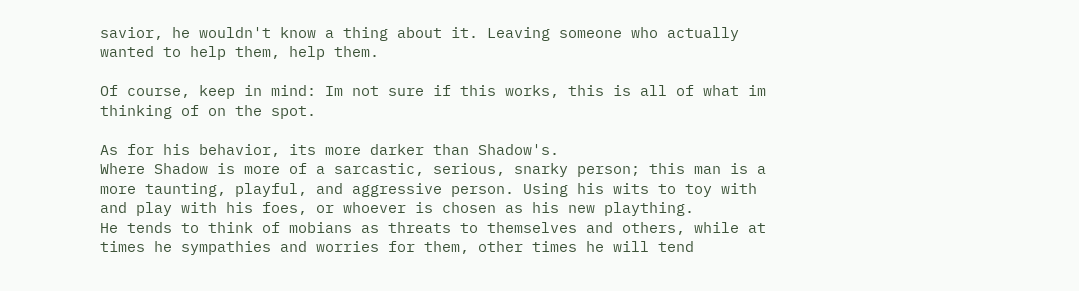savior, he wouldn't know a thing about it. Leaving someone who actually wanted to help them, help them.

Of course, keep in mind: Im not sure if this works, this is all of what im thinking of on the spot.

As for his behavior, its more darker than Shadow's.
Where Shadow is more of a sarcastic, serious, snarky person; this man is a more taunting, playful, and aggressive person. Using his wits to toy with and play with his foes, or whoever is chosen as his new plaything.
He tends to think of mobians as threats to themselves and others, while at times he sympathies and worries for them, other times he will tend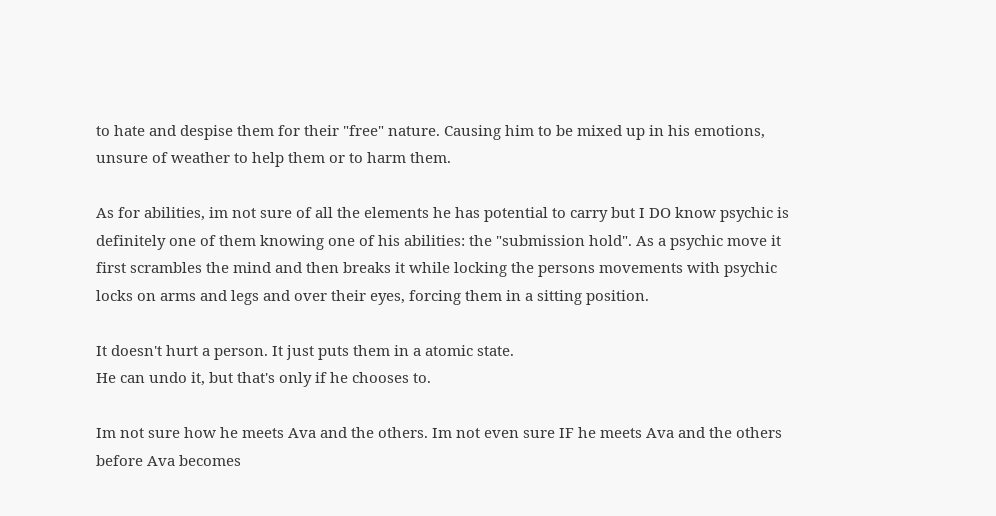to hate and despise them for their "free" nature. Causing him to be mixed up in his emotions, unsure of weather to help them or to harm them.

As for abilities, im not sure of all the elements he has potential to carry but I DO know psychic is definitely one of them knowing one of his abilities: the "submission hold". As a psychic move it first scrambles the mind and then breaks it while locking the persons movements with psychic locks on arms and legs and over their eyes, forcing them in a sitting position.

It doesn't hurt a person. It just puts them in a atomic state.
He can undo it, but that's only if he chooses to.

Im not sure how he meets Ava and the others. Im not even sure IF he meets Ava and the others before Ava becomes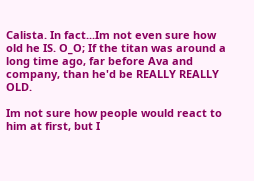Calista. In fact...Im not even sure how old he IS. O_O; If the titan was around a long time ago, far before Ava and company, than he'd be REALLY REALLY OLD.

Im not sure how people would react to him at first, but I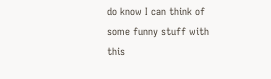do know I can think of some funny stuff with this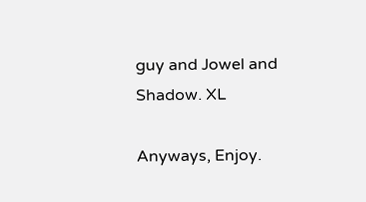guy and Jowel and Shadow. XL

Anyways, Enjoy.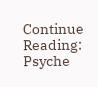Continue Reading: Psyche